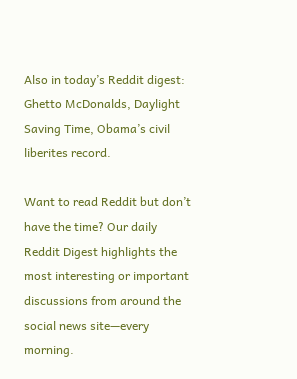Also in today’s Reddit digest: Ghetto McDonalds, Daylight Saving Time, Obama’s civil liberites record.

Want to read Reddit but don’t have the time? Our daily Reddit Digest highlights the most interesting or important discussions from around the social news site—every morning.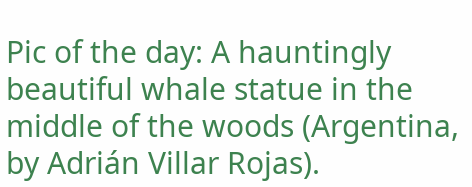Pic of the day: A hauntingly beautiful whale statue in the middle of the woods (Argentina, by Adrián Villar Rojas).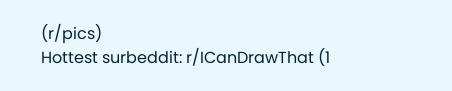(r/pics)
Hottest surbeddit: r/ICanDrawThat (1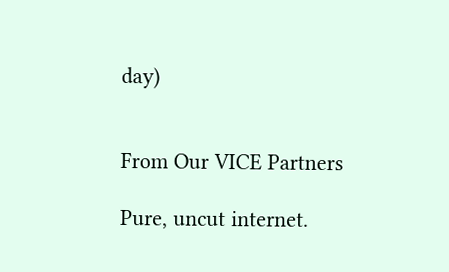day)


From Our VICE Partners

Pure, uncut internet.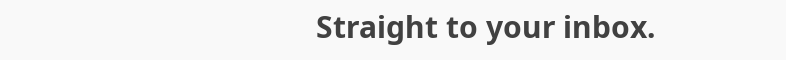Straight to your inbox.